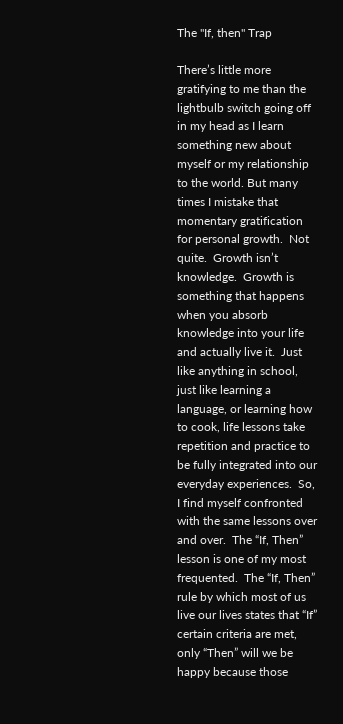The "If, then" Trap

There’s little more gratifying to me than the lightbulb switch going off in my head as I learn something new about myself or my relationship to the world. But many times I mistake that momentary gratification for personal growth.  Not quite.  Growth isn’t knowledge.  Growth is something that happens when you absorb knowledge into your life and actually live it.  Just like anything in school, just like learning a language, or learning how to cook, life lessons take repetition and practice to be fully integrated into our everyday experiences.  So, I find myself confronted with the same lessons over and over.  The “If, Then” lesson is one of my most frequented.  The “If, Then” rule by which most of us live our lives states that “If” certain criteria are met, only “Then” will we be happy because those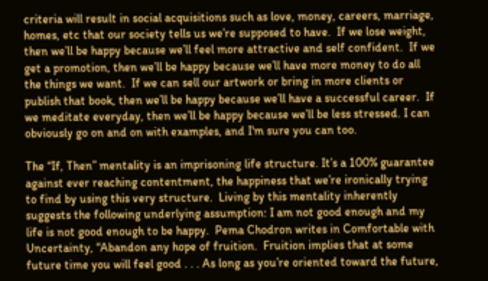criteria will result in social acquisitions such as love, money, careers, marriage, homes, etc that our society tells us we’re supposed to have.  If we lose weight, then we’ll be happy because we’ll feel more attractive and self confident.  If we get a promotion, then we’ll be happy because we’ll have more money to do all the things we want.  If we can sell our artwork or bring in more clients or publish that book, then we’ll be happy because we’ll have a successful career.  If we meditate everyday, then we’ll be happy because we’ll be less stressed. I can obviously go on and on with examples, and I'm sure you can too.

The “If, Then” mentality is an imprisoning life structure. It’s a 100% guarantee against ever reaching contentment, the happiness that we’re ironically trying to find by using this very structure.  Living by this mentality inherently suggests the following underlying assumption: I am not good enough and my life is not good enough to be happy.  Pema Chodron writes in Comfortable with Uncertainty, “Abandon any hope of fruition.  Fruition implies that at some future time you will feel good . . . As long as you’re oriented toward the future,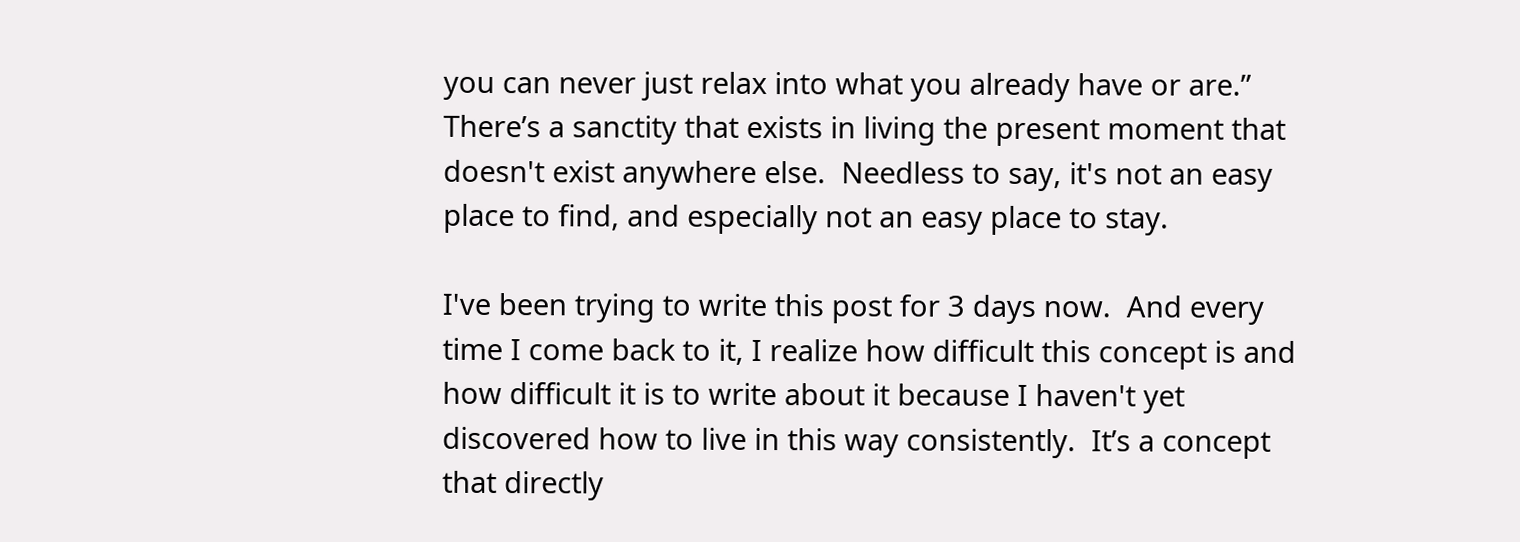you can never just relax into what you already have or are.”  There’s a sanctity that exists in living the present moment that doesn't exist anywhere else.  Needless to say, it's not an easy place to find, and especially not an easy place to stay.

I've been trying to write this post for 3 days now.  And every time I come back to it, I realize how difficult this concept is and how difficult it is to write about it because I haven't yet discovered how to live in this way consistently.  It’s a concept that directly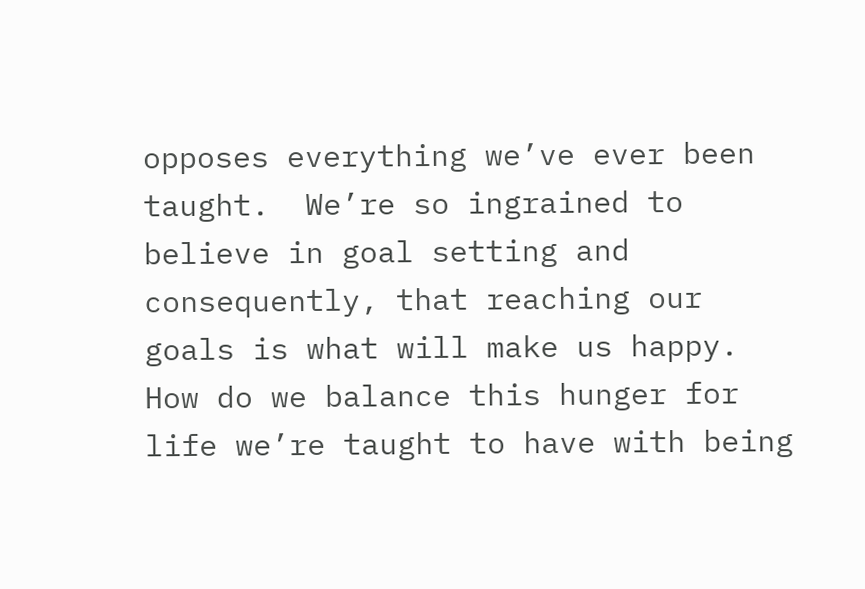opposes everything we’ve ever been taught.  We’re so ingrained to believe in goal setting and consequently, that reaching our goals is what will make us happy.  How do we balance this hunger for life we’re taught to have with being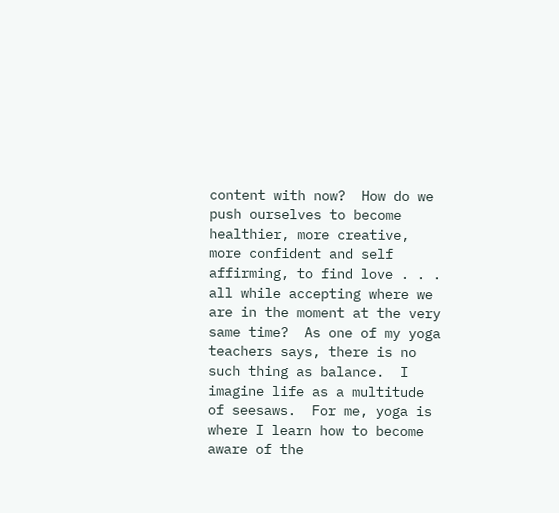content with now?  How do we push ourselves to become healthier, more creative, more confident and self affirming, to find love . . .  all while accepting where we are in the moment at the very same time?  As one of my yoga teachers says, there is no such thing as balance.  I imagine life as a multitude of seesaws.  For me, yoga is where I learn how to become aware of the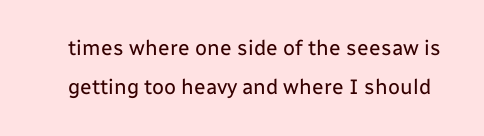times where one side of the seesaw is getting too heavy and where I should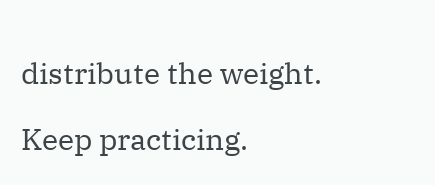distribute the weight.

Keep practicing.